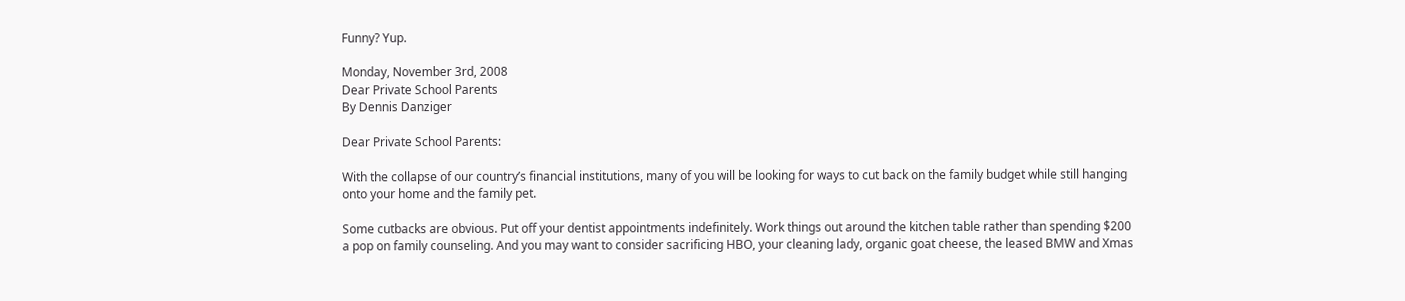Funny? Yup.

Monday, November 3rd, 2008
Dear Private School Parents
By Dennis Danziger

Dear Private School Parents:

With the collapse of our country’s financial institutions, many of you will be looking for ways to cut back on the family budget while still hanging onto your home and the family pet.

Some cutbacks are obvious. Put off your dentist appointments indefinitely. Work things out around the kitchen table rather than spending $200 a pop on family counseling. And you may want to consider sacrificing HBO, your cleaning lady, organic goat cheese, the leased BMW and Xmas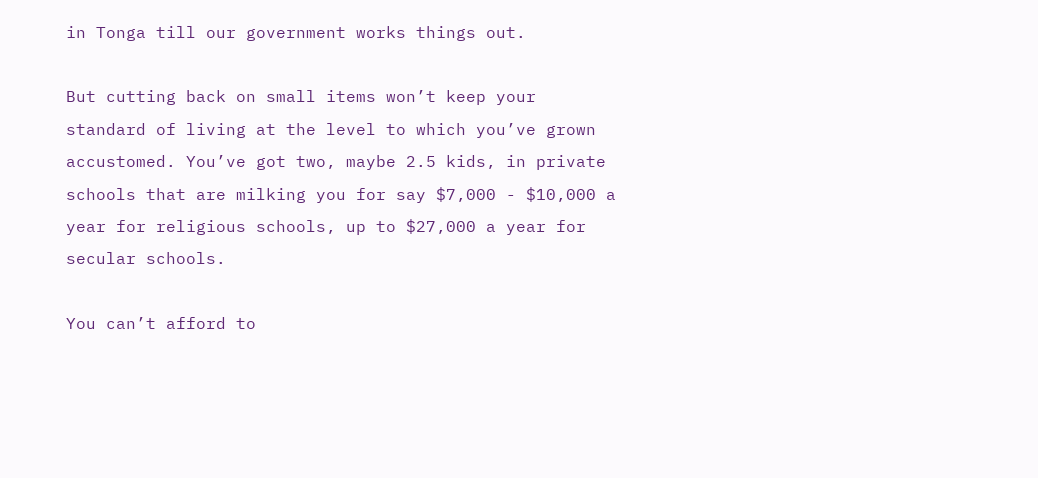in Tonga till our government works things out.

But cutting back on small items won’t keep your standard of living at the level to which you’ve grown accustomed. You’ve got two, maybe 2.5 kids, in private schools that are milking you for say $7,000 - $10,000 a year for religious schools, up to $27,000 a year for secular schools.

You can’t afford to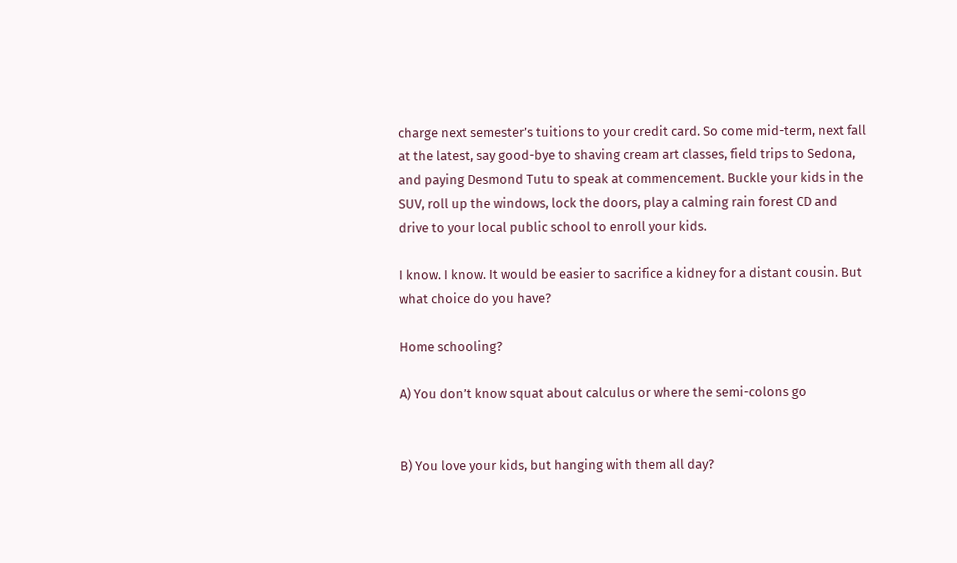charge next semester’s tuitions to your credit card. So come mid-term, next fall at the latest, say good-bye to shaving cream art classes, field trips to Sedona, and paying Desmond Tutu to speak at commencement. Buckle your kids in the SUV, roll up the windows, lock the doors, play a calming rain forest CD and drive to your local public school to enroll your kids.

I know. I know. It would be easier to sacrifice a kidney for a distant cousin. But what choice do you have?

Home schooling?

A) You don’t know squat about calculus or where the semi-colons go


B) You love your kids, but hanging with them all day?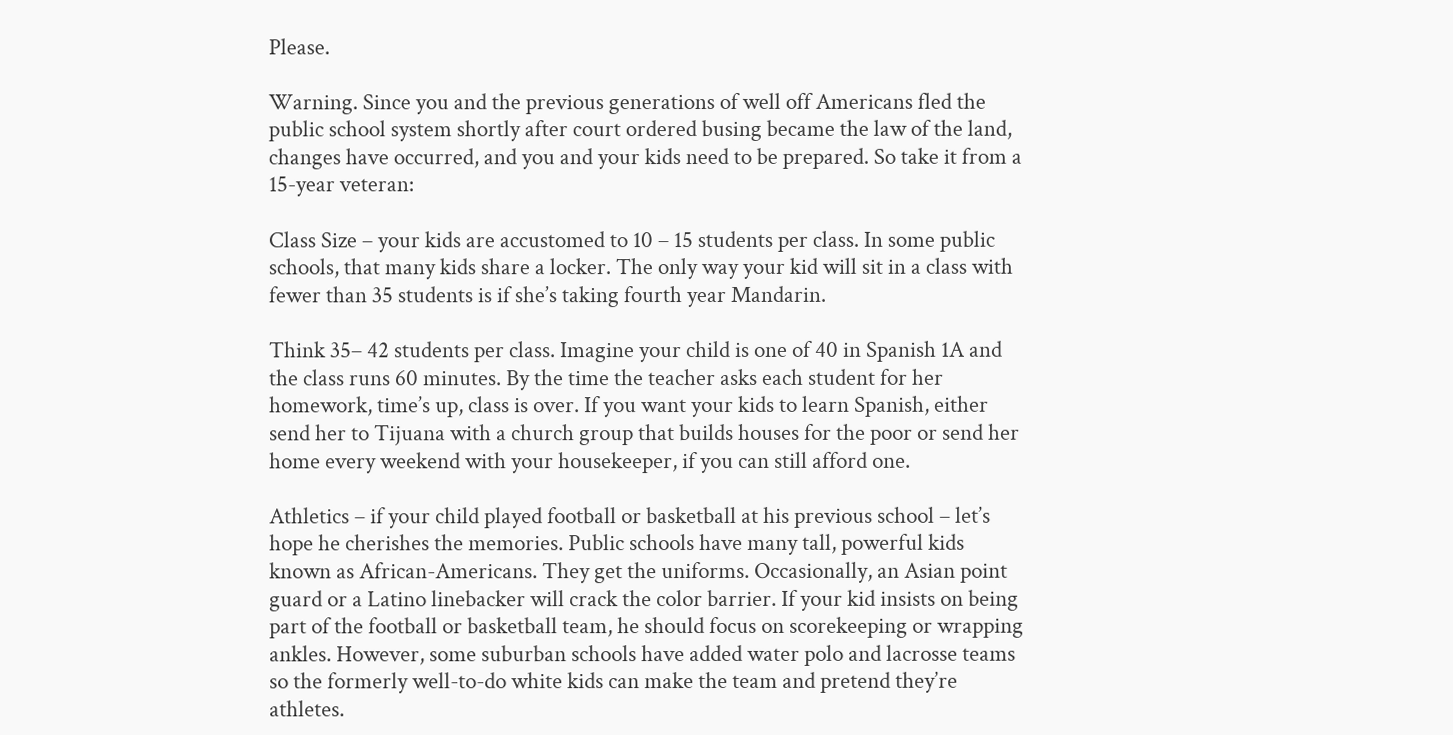Please.

Warning. Since you and the previous generations of well off Americans fled the public school system shortly after court ordered busing became the law of the land, changes have occurred, and you and your kids need to be prepared. So take it from a 15-year veteran:

Class Size – your kids are accustomed to 10 – 15 students per class. In some public schools, that many kids share a locker. The only way your kid will sit in a class with fewer than 35 students is if she’s taking fourth year Mandarin.

Think 35– 42 students per class. Imagine your child is one of 40 in Spanish 1A and the class runs 60 minutes. By the time the teacher asks each student for her homework, time’s up, class is over. If you want your kids to learn Spanish, either send her to Tijuana with a church group that builds houses for the poor or send her home every weekend with your housekeeper, if you can still afford one.

Athletics – if your child played football or basketball at his previous school – let’s hope he cherishes the memories. Public schools have many tall, powerful kids known as African-Americans. They get the uniforms. Occasionally, an Asian point guard or a Latino linebacker will crack the color barrier. If your kid insists on being part of the football or basketball team, he should focus on scorekeeping or wrapping ankles. However, some suburban schools have added water polo and lacrosse teams so the formerly well-to-do white kids can make the team and pretend they’re athletes.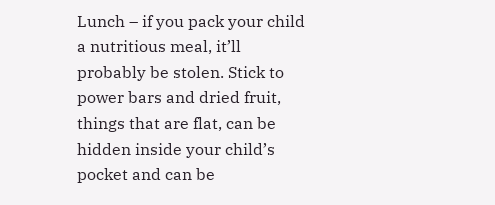Lunch – if you pack your child a nutritious meal, it’ll probably be stolen. Stick to power bars and dried fruit, things that are flat, can be hidden inside your child’s pocket and can be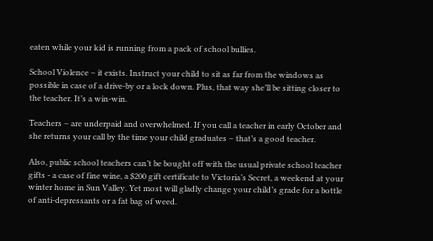eaten while your kid is running from a pack of school bullies.

School Violence – it exists. Instruct your child to sit as far from the windows as possible in case of a drive-by or a lock down. Plus, that way she’ll be sitting closer to the teacher. It’s a win-win.

Teachers – are underpaid and overwhelmed. If you call a teacher in early October and she returns your call by the time your child graduates – that’s a good teacher.

Also, public school teachers can’t be bought off with the usual private school teacher gifts - a case of fine wine, a $200 gift certificate to Victoria’s Secret, a weekend at your winter home in Sun Valley. Yet most will gladly change your child’s grade for a bottle of anti-depressants or a fat bag of weed.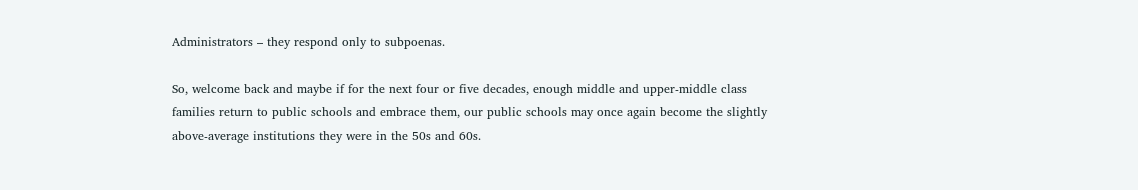Administrators – they respond only to subpoenas.

So, welcome back and maybe if for the next four or five decades, enough middle and upper-middle class families return to public schools and embrace them, our public schools may once again become the slightly above-average institutions they were in the 50s and 60s.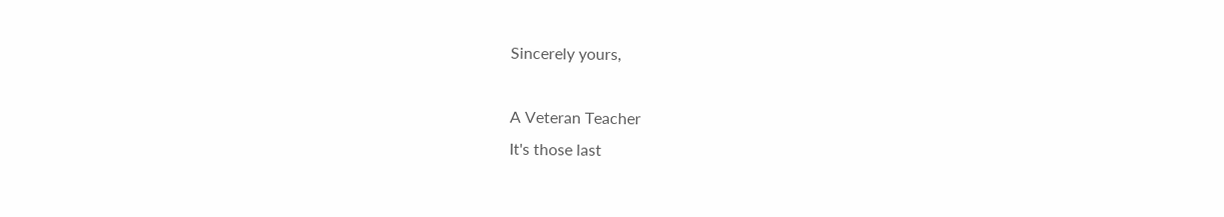Sincerely yours,

A Veteran Teacher
It's those last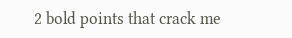2 bold points that crack me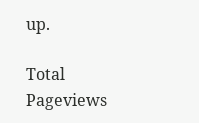up.

Total Pageviews